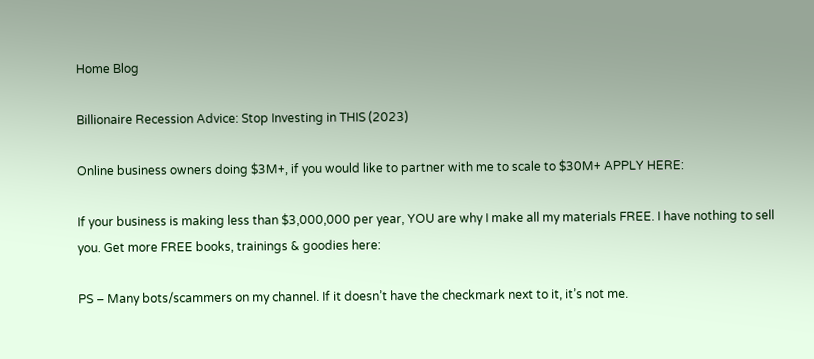Home Blog

Billionaire Recession Advice: Stop Investing in THIS (2023)

Online business owners doing $3M+, if you would like to partner with me to scale to $30M+ APPLY HERE:

If your business is making less than $3,000,000 per year, YOU are why I make all my materials FREE. I have nothing to sell you. Get more FREE books, trainings & goodies here:

PS – Many bots/scammers on my channel. If it doesn’t have the checkmark next to it, it’s not me.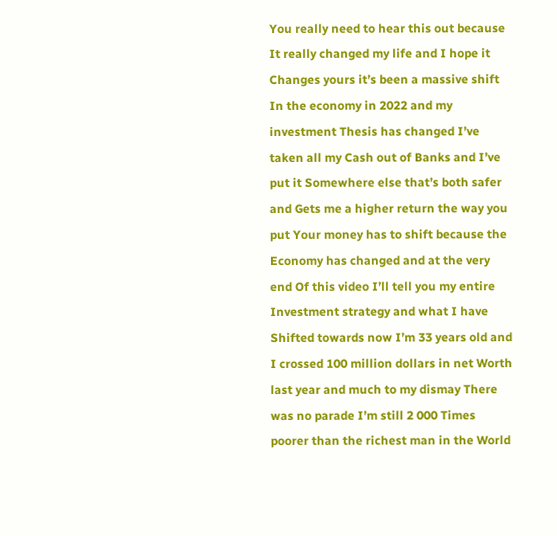You really need to hear this out because It really changed my life and I hope it Changes yours it’s been a massive shift In the economy in 2022 and my investment Thesis has changed I’ve taken all my Cash out of Banks and I’ve put it Somewhere else that’s both safer and Gets me a higher return the way you put Your money has to shift because the Economy has changed and at the very end Of this video I’ll tell you my entire Investment strategy and what I have Shifted towards now I’m 33 years old and I crossed 100 million dollars in net Worth last year and much to my dismay There was no parade I’m still 2 000 Times poorer than the richest man in the World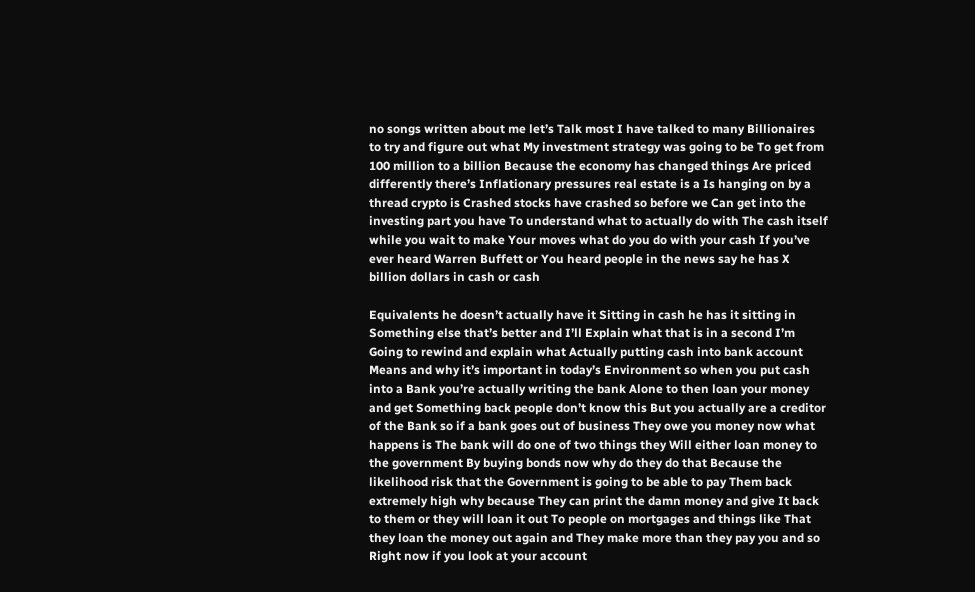no songs written about me let’s Talk most I have talked to many Billionaires to try and figure out what My investment strategy was going to be To get from 100 million to a billion Because the economy has changed things Are priced differently there’s Inflationary pressures real estate is a Is hanging on by a thread crypto is Crashed stocks have crashed so before we Can get into the investing part you have To understand what to actually do with The cash itself while you wait to make Your moves what do you do with your cash If you’ve ever heard Warren Buffett or You heard people in the news say he has X billion dollars in cash or cash

Equivalents he doesn’t actually have it Sitting in cash he has it sitting in Something else that’s better and I’ll Explain what that is in a second I’m Going to rewind and explain what Actually putting cash into bank account Means and why it’s important in today’s Environment so when you put cash into a Bank you’re actually writing the bank Alone to then loan your money and get Something back people don’t know this But you actually are a creditor of the Bank so if a bank goes out of business They owe you money now what happens is The bank will do one of two things they Will either loan money to the government By buying bonds now why do they do that Because the likelihood risk that the Government is going to be able to pay Them back extremely high why because They can print the damn money and give It back to them or they will loan it out To people on mortgages and things like That they loan the money out again and They make more than they pay you and so Right now if you look at your account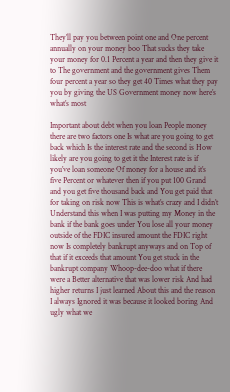They’ll pay you between point one and One percent annually on your money boo That sucks they take your money for 0.1 Percent a year and then they give it to The government and the government gives Them four percent a year so they get 40 Times what they pay you by giving the US Government money now here’s what’s most

Important about debt when you loan People money there are two factors one Is what are you going to get back which Is the interest rate and the second is How likely are you going to get it the Interest rate is if you’ve loan someone Of money for a house and it’s five Percent or whatever then if you put 100 Grand and you get five thousand back and You get paid that for taking on risk now This is what’s crazy and I didn’t Understand this when I was putting my Money in the bank if the bank goes under You lose all your money outside of the FDIC insured amount the FDIC right now Is completely bankrupt anyways and on Top of that if it exceeds that amount You get stuck in the bankrupt company Whoop-dee-doo what if there were a Better alternative that was lower risk And had higher returns I just learned About this and the reason I always Ignored it was because it looked boring And ugly what we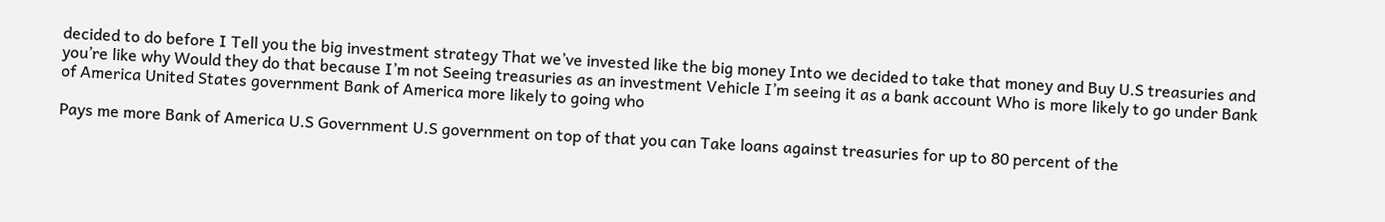decided to do before I Tell you the big investment strategy That we’ve invested like the big money Into we decided to take that money and Buy U.S treasuries and you’re like why Would they do that because I’m not Seeing treasuries as an investment Vehicle I’m seeing it as a bank account Who is more likely to go under Bank of America United States government Bank of America more likely to going who

Pays me more Bank of America U.S Government U.S government on top of that you can Take loans against treasuries for up to 80 percent of the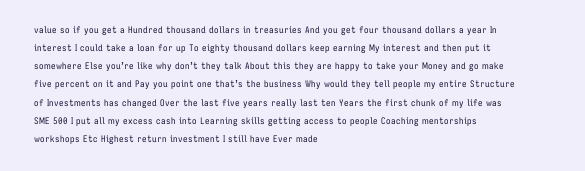value so if you get a Hundred thousand dollars in treasuries And you get four thousand dollars a year In interest I could take a loan for up To eighty thousand dollars keep earning My interest and then put it somewhere Else you’re like why don’t they talk About this they are happy to take your Money and go make five percent on it and Pay you point one that’s the business Why would they tell people my entire Structure of Investments has changed Over the last five years really last ten Years the first chunk of my life was SME 500 I put all my excess cash into Learning skills getting access to people Coaching mentorships workshops Etc Highest return investment I still have Ever made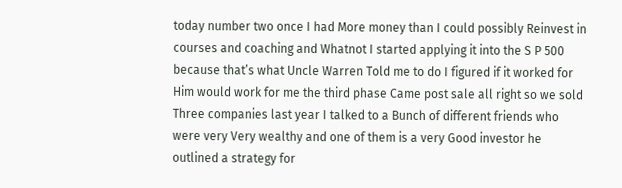today number two once I had More money than I could possibly Reinvest in courses and coaching and Whatnot I started applying it into the S P 500 because that’s what Uncle Warren Told me to do I figured if it worked for Him would work for me the third phase Came post sale all right so we sold Three companies last year I talked to a Bunch of different friends who were very Very wealthy and one of them is a very Good investor he outlined a strategy for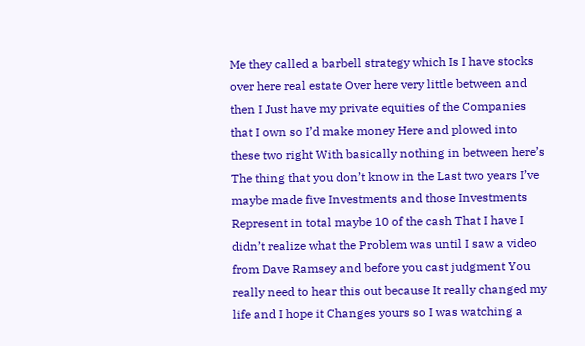Me they called a barbell strategy which Is I have stocks over here real estate Over here very little between and then I Just have my private equities of the Companies that I own so I’d make money Here and plowed into these two right With basically nothing in between here’s The thing that you don’t know in the Last two years I’ve maybe made five Investments and those Investments Represent in total maybe 10 of the cash That I have I didn’t realize what the Problem was until I saw a video from Dave Ramsey and before you cast judgment You really need to hear this out because It really changed my life and I hope it Changes yours so I was watching a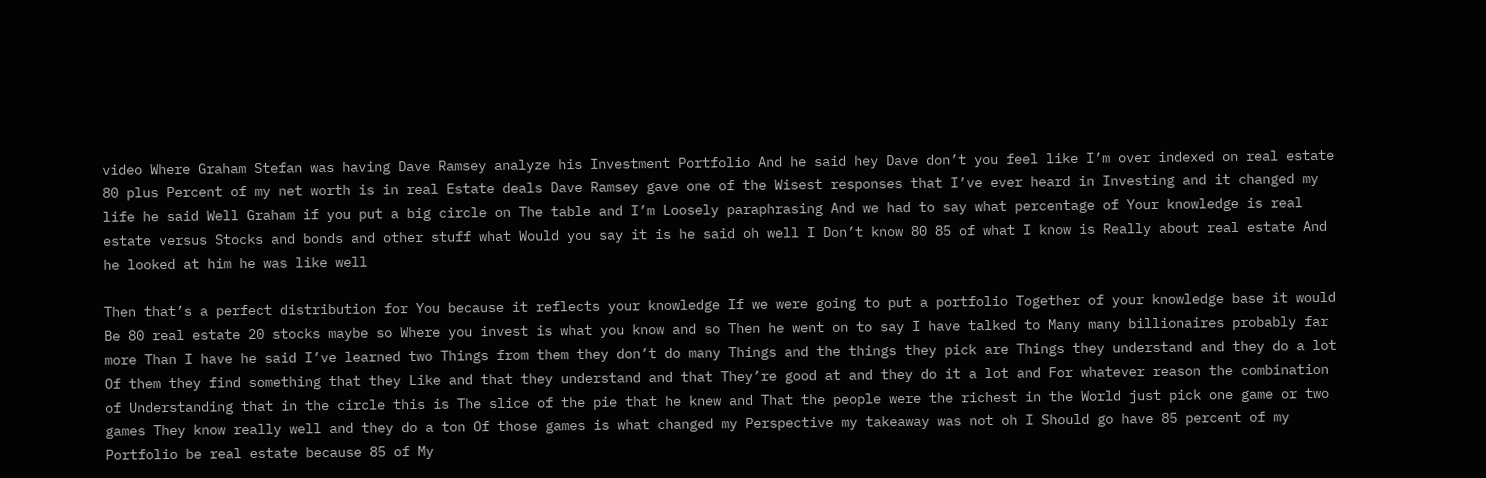video Where Graham Stefan was having Dave Ramsey analyze his Investment Portfolio And he said hey Dave don’t you feel like I’m over indexed on real estate 80 plus Percent of my net worth is in real Estate deals Dave Ramsey gave one of the Wisest responses that I’ve ever heard in Investing and it changed my life he said Well Graham if you put a big circle on The table and I’m Loosely paraphrasing And we had to say what percentage of Your knowledge is real estate versus Stocks and bonds and other stuff what Would you say it is he said oh well I Don’t know 80 85 of what I know is Really about real estate And he looked at him he was like well

Then that’s a perfect distribution for You because it reflects your knowledge If we were going to put a portfolio Together of your knowledge base it would Be 80 real estate 20 stocks maybe so Where you invest is what you know and so Then he went on to say I have talked to Many many billionaires probably far more Than I have he said I’ve learned two Things from them they don’t do many Things and the things they pick are Things they understand and they do a lot Of them they find something that they Like and that they understand and that They’re good at and they do it a lot and For whatever reason the combination of Understanding that in the circle this is The slice of the pie that he knew and That the people were the richest in the World just pick one game or two games They know really well and they do a ton Of those games is what changed my Perspective my takeaway was not oh I Should go have 85 percent of my Portfolio be real estate because 85 of My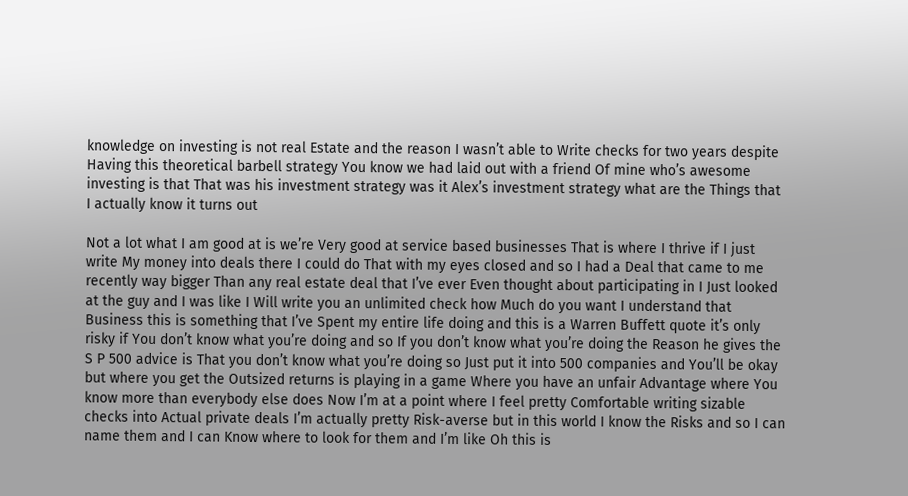knowledge on investing is not real Estate and the reason I wasn’t able to Write checks for two years despite Having this theoretical barbell strategy You know we had laid out with a friend Of mine who’s awesome investing is that That was his investment strategy was it Alex’s investment strategy what are the Things that I actually know it turns out

Not a lot what I am good at is we’re Very good at service based businesses That is where I thrive if I just write My money into deals there I could do That with my eyes closed and so I had a Deal that came to me recently way bigger Than any real estate deal that I’ve ever Even thought about participating in I Just looked at the guy and I was like I Will write you an unlimited check how Much do you want I understand that Business this is something that I’ve Spent my entire life doing and this is a Warren Buffett quote it’s only risky if You don’t know what you’re doing and so If you don’t know what you’re doing the Reason he gives the S P 500 advice is That you don’t know what you’re doing so Just put it into 500 companies and You’ll be okay but where you get the Outsized returns is playing in a game Where you have an unfair Advantage where You know more than everybody else does Now I’m at a point where I feel pretty Comfortable writing sizable checks into Actual private deals I’m actually pretty Risk-averse but in this world I know the Risks and so I can name them and I can Know where to look for them and I’m like Oh this is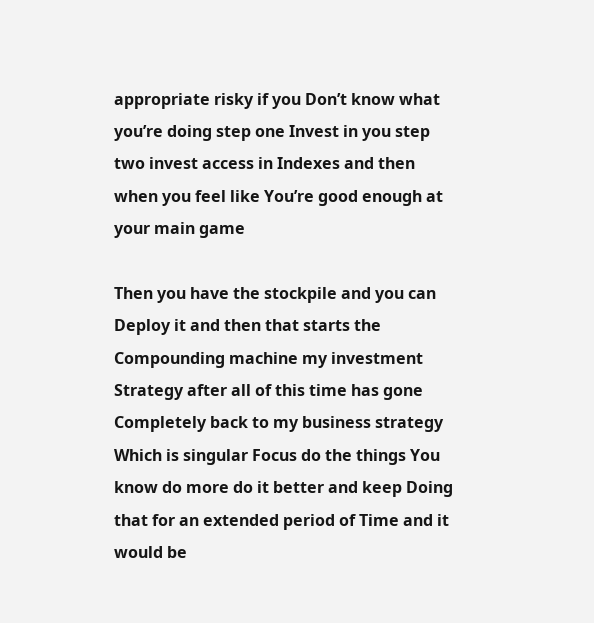appropriate risky if you Don’t know what you’re doing step one Invest in you step two invest access in Indexes and then when you feel like You’re good enough at your main game

Then you have the stockpile and you can Deploy it and then that starts the Compounding machine my investment Strategy after all of this time has gone Completely back to my business strategy Which is singular Focus do the things You know do more do it better and keep Doing that for an extended period of Time and it would be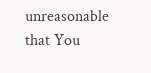unreasonable that You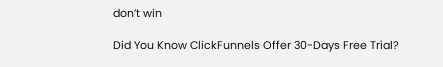don’t win

Did You Know ClickFunnels Offer 30-Days Free Trial?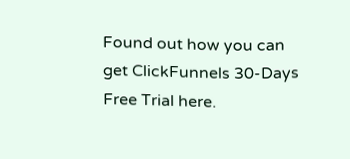Found out how you can get ClickFunnels 30-Days Free Trial here.